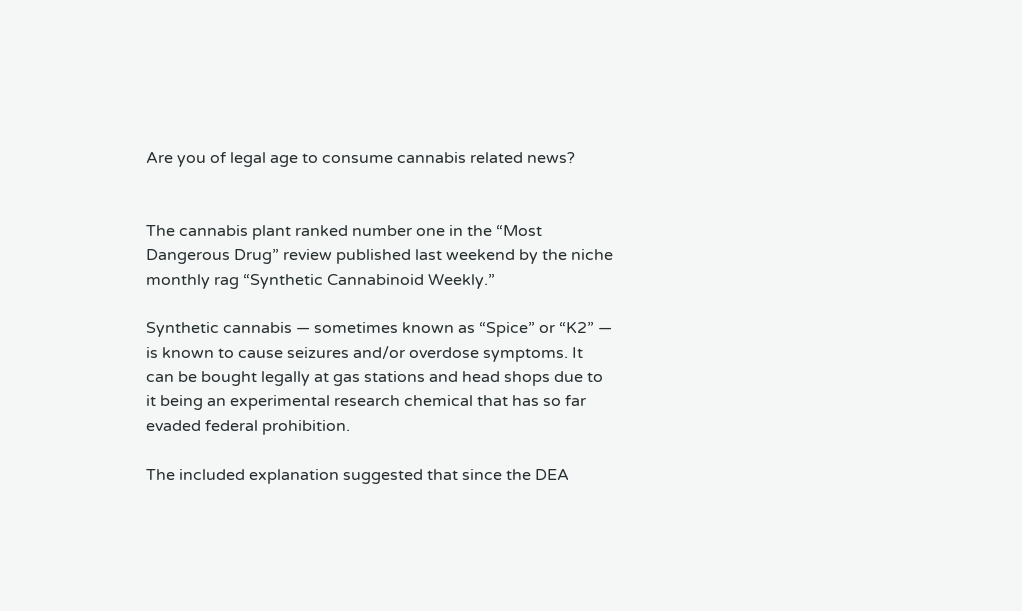Are you of legal age to consume cannabis related news?


The cannabis plant ranked number one in the “Most Dangerous Drug” review published last weekend by the niche monthly rag “Synthetic Cannabinoid Weekly.”

Synthetic cannabis — sometimes known as “Spice” or “K2” — is known to cause seizures and/or overdose symptoms. It can be bought legally at gas stations and head shops due to it being an experimental research chemical that has so far evaded federal prohibition.

The included explanation suggested that since the DEA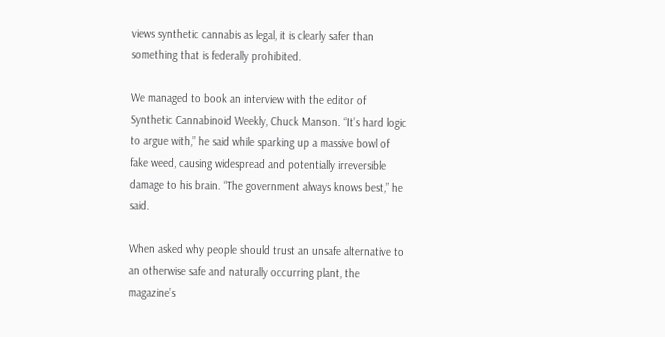views synthetic cannabis as legal, it is clearly safer than something that is federally prohibited.

We managed to book an interview with the editor of Synthetic Cannabinoid Weekly, Chuck Manson. “It’s hard logic to argue with,” he said while sparking up a massive bowl of fake weed, causing widespread and potentially irreversible damage to his brain. “The government always knows best,” he said.

When asked why people should trust an unsafe alternative to an otherwise safe and naturally occurring plant, the magazine’s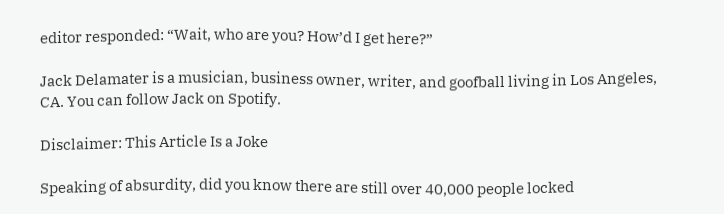editor responded: “Wait, who are you? How’d I get here?”

Jack Delamater is a musician, business owner, writer, and goofball living in Los Angeles, CA. You can follow Jack on Spotify.

Disclaimer: This Article Is a Joke

Speaking of absurdity, did you know there are still over 40,000 people locked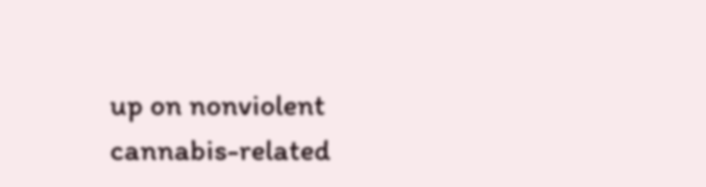up on nonviolent cannabis-related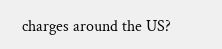charges around the US?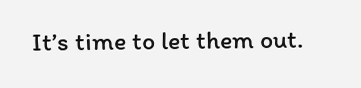It’s time to let them out.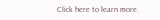Click here to learn more.